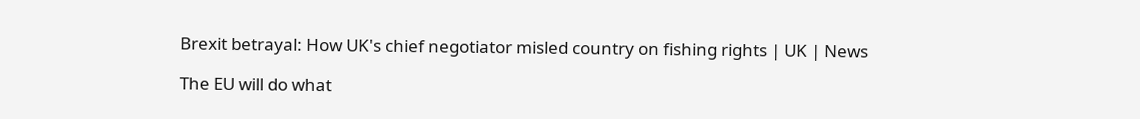Brexit betrayal: How UK's chief negotiator misled country on fishing rights | UK | News

The EU will do what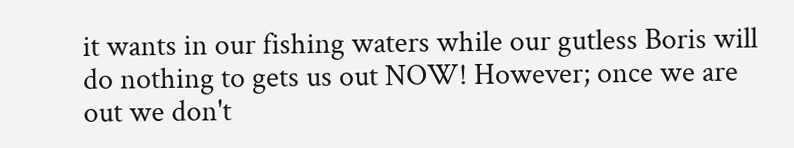it wants in our fishing waters while our gutless Boris will do nothing to gets us out NOW! However; once we are out we don't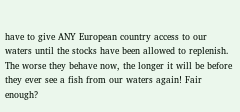have to give ANY European country access to our waters until the stocks have been allowed to replenish. The worse they behave now, the longer it will be before they ever see a fish from our waters again! Fair enough?